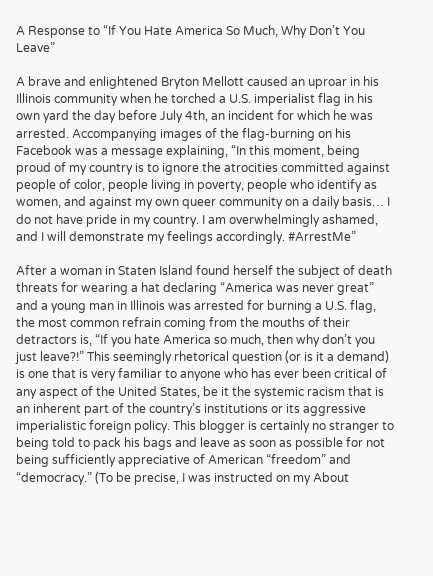A Response to “If You Hate America So Much, Why Don’t You Leave”

A brave and enlightened Bryton Mellott caused an uproar in his Illinois community when he torched a U.S. imperialist flag in his own yard the day before July 4th, an incident for which he was arrested. Accompanying images of the flag-burning on his Facebook was a message explaining, “In this moment, being proud of my country is to ignore the atrocities committed against people of color, people living in poverty, people who identify as women, and against my own queer community on a daily basis… I do not have pride in my country. I am overwhelmingly ashamed, and I will demonstrate my feelings accordingly. #ArrestMe”

After a woman in Staten Island found herself the subject of death threats for wearing a hat declaring “America was never great” and a young man in Illinois was arrested for burning a U.S. flag, the most common refrain coming from the mouths of their detractors is, “If you hate America so much, then why don’t you just leave?!” This seemingly rhetorical question (or is it a demand) is one that is very familiar to anyone who has ever been critical of any aspect of the United States, be it the systemic racism that is an inherent part of the country’s institutions or its aggressive imperialistic foreign policy. This blogger is certainly no stranger to being told to pack his bags and leave as soon as possible for not being sufficiently appreciative of American “freedom” and “democracy.” (To be precise, I was instructed on my About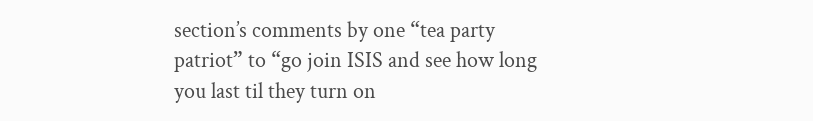section’s comments by one “tea party patriot” to “go join ISIS and see how long you last til they turn on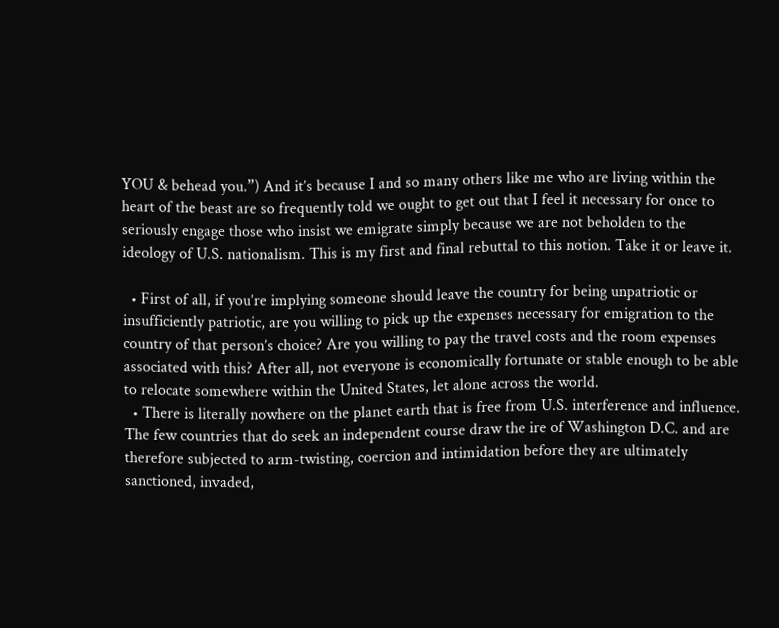YOU & behead you.”) And it’s because I and so many others like me who are living within the heart of the beast are so frequently told we ought to get out that I feel it necessary for once to seriously engage those who insist we emigrate simply because we are not beholden to the ideology of U.S. nationalism. This is my first and final rebuttal to this notion. Take it or leave it.

  • First of all, if you’re implying someone should leave the country for being unpatriotic or insufficiently patriotic, are you willing to pick up the expenses necessary for emigration to the country of that person’s choice? Are you willing to pay the travel costs and the room expenses associated with this? After all, not everyone is economically fortunate or stable enough to be able to relocate somewhere within the United States, let alone across the world.
  • There is literally nowhere on the planet earth that is free from U.S. interference and influence. The few countries that do seek an independent course draw the ire of Washington D.C. and are therefore subjected to arm-twisting, coercion and intimidation before they are ultimately sanctioned, invaded,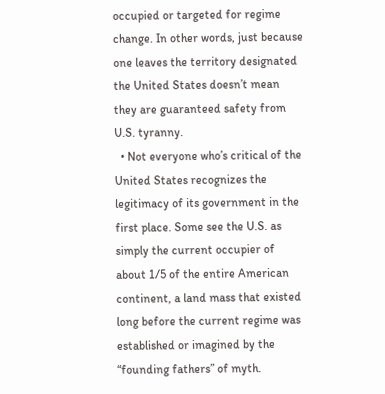occupied or targeted for regime change. In other words, just because one leaves the territory designated the United States doesn’t mean they are guaranteed safety from U.S. tyranny.
  • Not everyone who’s critical of the United States recognizes the legitimacy of its government in the first place. Some see the U.S. as simply the current occupier of about 1/5 of the entire American continent, a land mass that existed long before the current regime was established or imagined by the “founding fathers” of myth.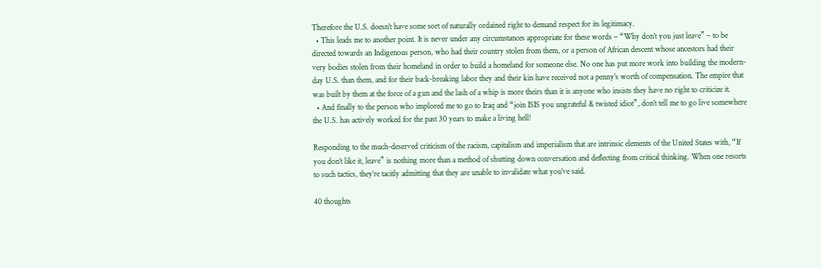Therefore the U.S. doesn’t have some sort of naturally ordained right to demand respect for its legitimacy.
  • This leads me to another point. It is never under any circumstances appropriate for these words – “Why don’t you just leave” – to be directed towards an Indigenous person, who had their country stolen from them, or a person of African descent whose ancestors had their very bodies stolen from their homeland in order to build a homeland for someone else. No one has put more work into building the modern-day U.S. than them, and for their back-breaking labor they and their kin have received not a penny’s worth of compensation. The empire that was built by them at the force of a gun and the lash of a whip is more theirs than it is anyone who insists they have no right to criticize it.
  • And finally to the person who implored me to go to Iraq and “join ISIS you ungrateful & twisted idiot”, don’t tell me to go live somewhere the U.S. has actively worked for the past 30 years to make a living hell!

Responding to the much-deserved criticism of the racism, capitalism and imperialism that are intrinsic elements of the United States with, “If you don’t like it, leave” is nothing more than a method of shutting down conversation and deflecting from critical thinking. When one resorts to such tactics, they’re tacitly admitting that they are unable to invalidate what you’ve said.

40 thoughts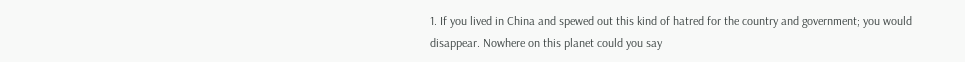1. If you lived in China and spewed out this kind of hatred for the country and government; you would disappear. Nowhere on this planet could you say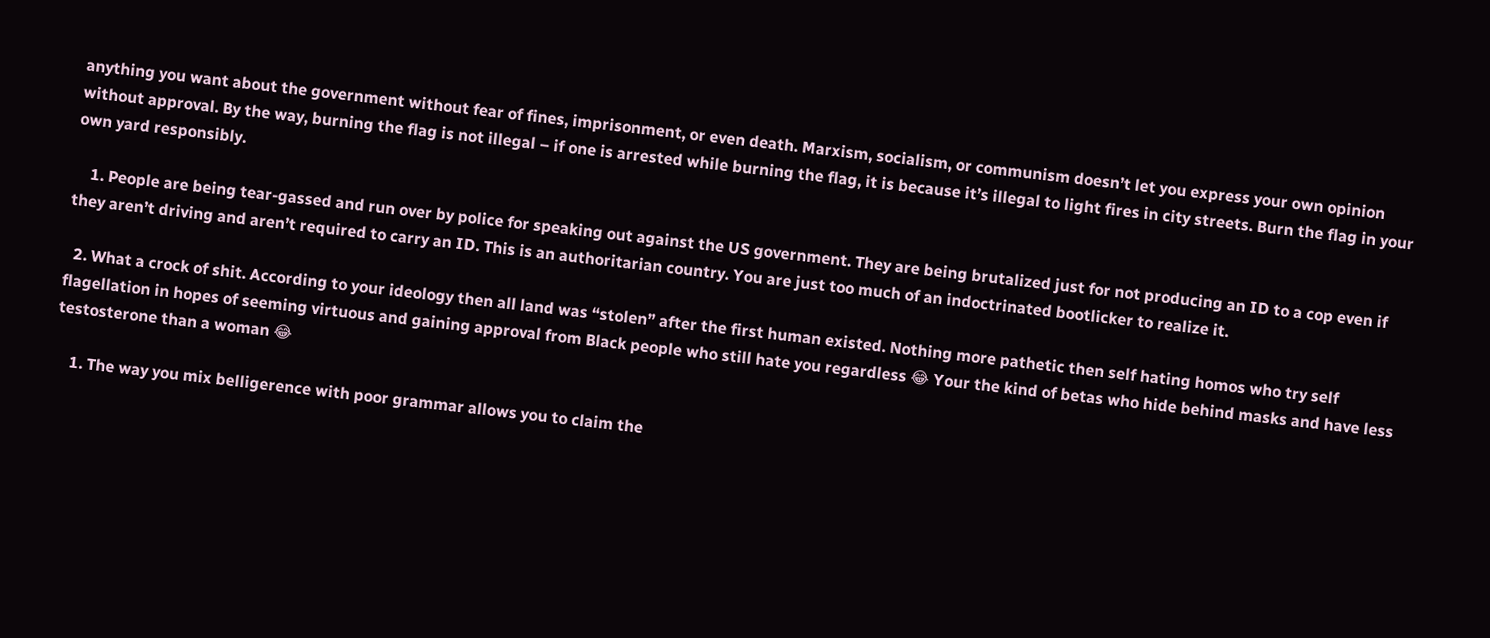anything you want about the government without fear of fines, imprisonment, or even death. Marxism, socialism, or communism doesn’t let you express your own opinion without approval. By the way, burning the flag is not illegal – if one is arrested while burning the flag, it is because it’s illegal to light fires in city streets. Burn the flag in your own yard responsibly.

    1. People are being tear-gassed and run over by police for speaking out against the US government. They are being brutalized just for not producing an ID to a cop even if they aren’t driving and aren’t required to carry an ID. This is an authoritarian country. You are just too much of an indoctrinated bootlicker to realize it.

  2. What a crock of shit. According to your ideology then all land was “stolen” after the first human existed. Nothing more pathetic then self hating homos who try self flagellation in hopes of seeming virtuous and gaining approval from Black people who still hate you regardless 😂 Your the kind of betas who hide behind masks and have less testosterone than a woman 😂

    1. The way you mix belligerence with poor grammar allows you to claim the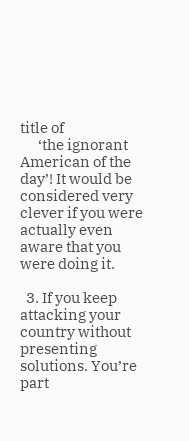title of
      ‘the ignorant American of the day’! It would be considered very clever if you were actually even aware that you were doing it.

  3. If you keep attacking your country without presenting solutions. You’re part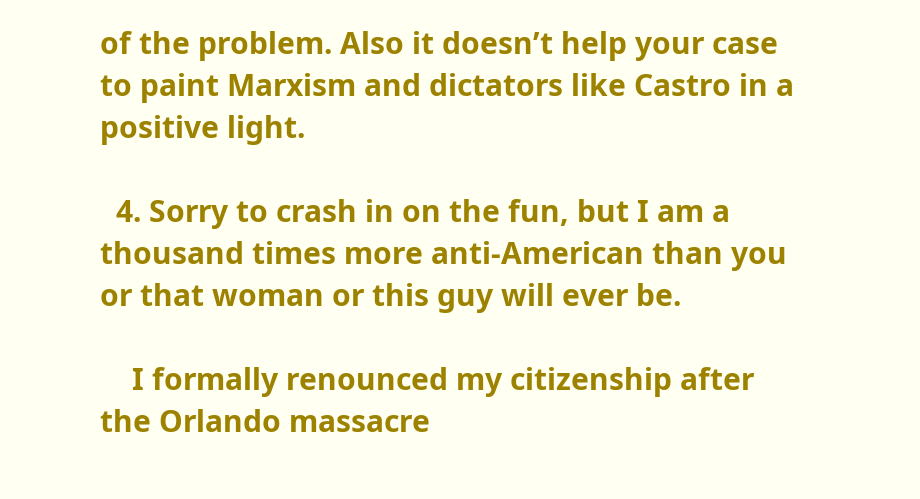of the problem. Also it doesn’t help your case to paint Marxism and dictators like Castro in a positive light.

  4. Sorry to crash in on the fun, but I am a thousand times more anti-American than you or that woman or this guy will ever be.

    I formally renounced my citizenship after the Orlando massacre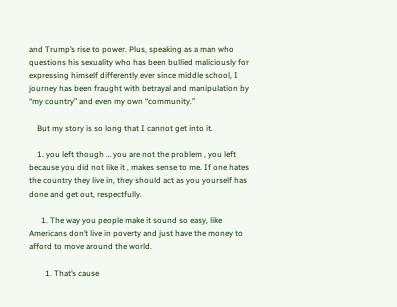and Trump’s rise to power. Plus, speaking as a man who questions his sexuality who has been bullied maliciously for expressing himself differently ever since middle school, I journey has been fraught with betrayal and manipulation by “my country” and even my own “community.”

    But my story is so long that I cannot get into it.

    1. you left though … you are not the problem , you left because you did not like it , makes sense to me. If one hates the country they live in, they should act as you yourself has done and get out, respectfully.

      1. The way you people make it sound so easy, like Americans don’t live in poverty and just have the money to afford to move around the world.

        1. That’s cause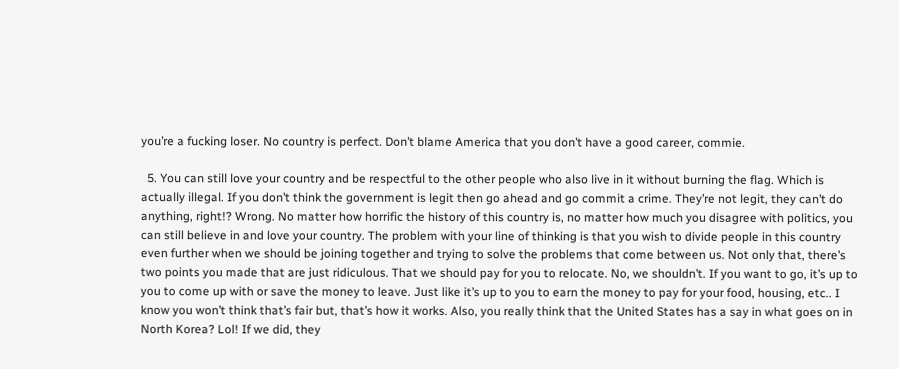you’re a fucking loser. No country is perfect. Don’t blame America that you don’t have a good career, commie.

  5. You can still love your country and be respectful to the other people who also live in it without burning the flag. Which is actually illegal. If you don’t think the government is legit then go ahead and go commit a crime. They’re not legit, they can’t do anything, right!? Wrong. No matter how horrific the history of this country is, no matter how much you disagree with politics, you can still believe in and love your country. The problem with your line of thinking is that you wish to divide people in this country even further when we should be joining together and trying to solve the problems that come between us. Not only that, there’s two points you made that are just ridiculous. That we should pay for you to relocate. No, we shouldn’t. If you want to go, it’s up to you to come up with or save the money to leave. Just like it’s up to you to earn the money to pay for your food, housing, etc.. I know you won’t think that’s fair but, that’s how it works. Also, you really think that the United States has a say in what goes on in North Korea? Lol! If we did, they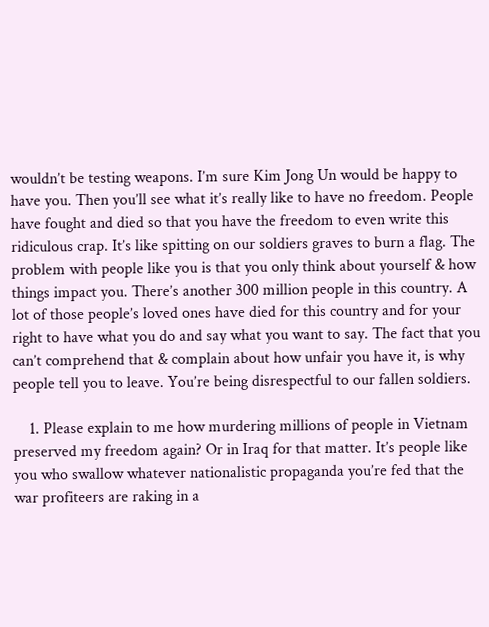wouldn’t be testing weapons. I’m sure Kim Jong Un would be happy to have you. Then you’ll see what it’s really like to have no freedom. People have fought and died so that you have the freedom to even write this ridiculous crap. It’s like spitting on our soldiers graves to burn a flag. The problem with people like you is that you only think about yourself & how things impact you. There’s another 300 million people in this country. A lot of those people’s loved ones have died for this country and for your right to have what you do and say what you want to say. The fact that you can’t comprehend that & complain about how unfair you have it, is why people tell you to leave. You’re being disrespectful to our fallen soldiers.

    1. Please explain to me how murdering millions of people in Vietnam preserved my freedom again? Or in Iraq for that matter. It’s people like you who swallow whatever nationalistic propaganda you’re fed that the war profiteers are raking in a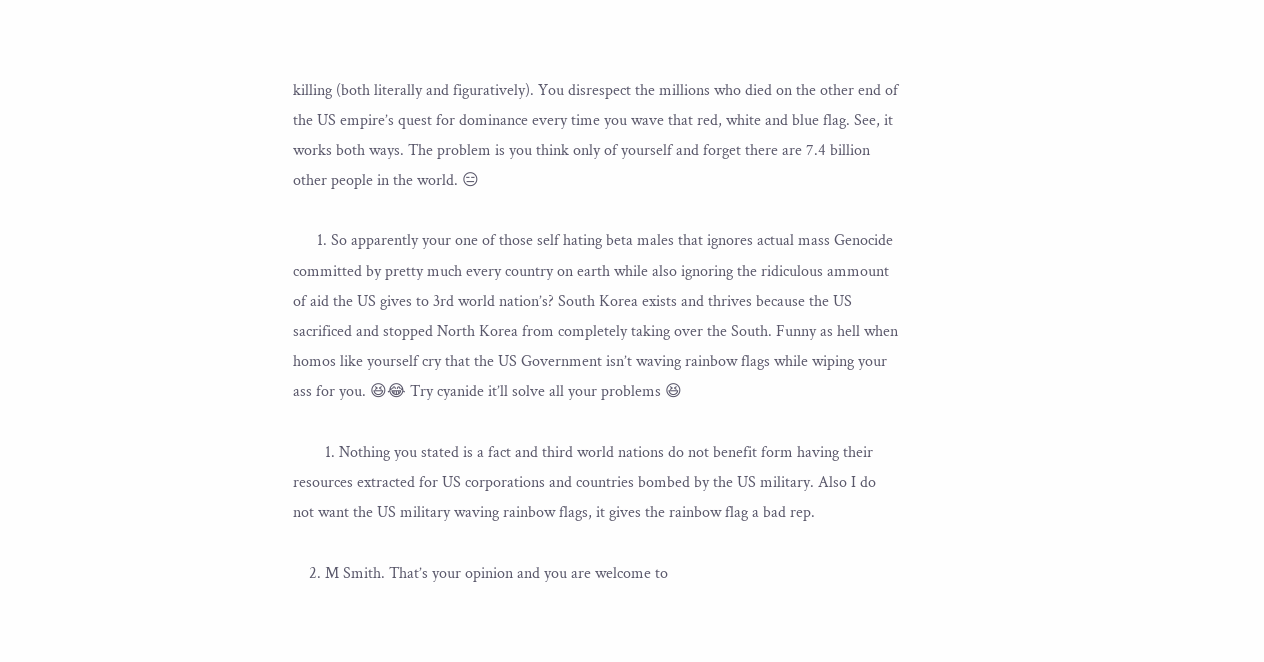killing (both literally and figuratively). You disrespect the millions who died on the other end of the US empire’s quest for dominance every time you wave that red, white and blue flag. See, it works both ways. The problem is you think only of yourself and forget there are 7.4 billion other people in the world. 😑

      1. So apparently your one of those self hating beta males that ignores actual mass Genocide committed by pretty much every country on earth while also ignoring the ridiculous ammount of aid the US gives to 3rd world nation’s? South Korea exists and thrives because the US sacrificed and stopped North Korea from completely taking over the South. Funny as hell when homos like yourself cry that the US Government isn’t waving rainbow flags while wiping your ass for you. 😆😂 Try cyanide it’ll solve all your problems 😆

        1. Nothing you stated is a fact and third world nations do not benefit form having their resources extracted for US corporations and countries bombed by the US military. Also I do not want the US military waving rainbow flags, it gives the rainbow flag a bad rep.

    2. M Smith. That’s your opinion and you are welcome to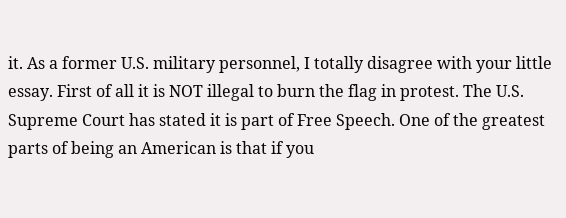it. As a former U.S. military personnel, I totally disagree with your little essay. First of all it is NOT illegal to burn the flag in protest. The U.S. Supreme Court has stated it is part of Free Speech. One of the greatest parts of being an American is that if you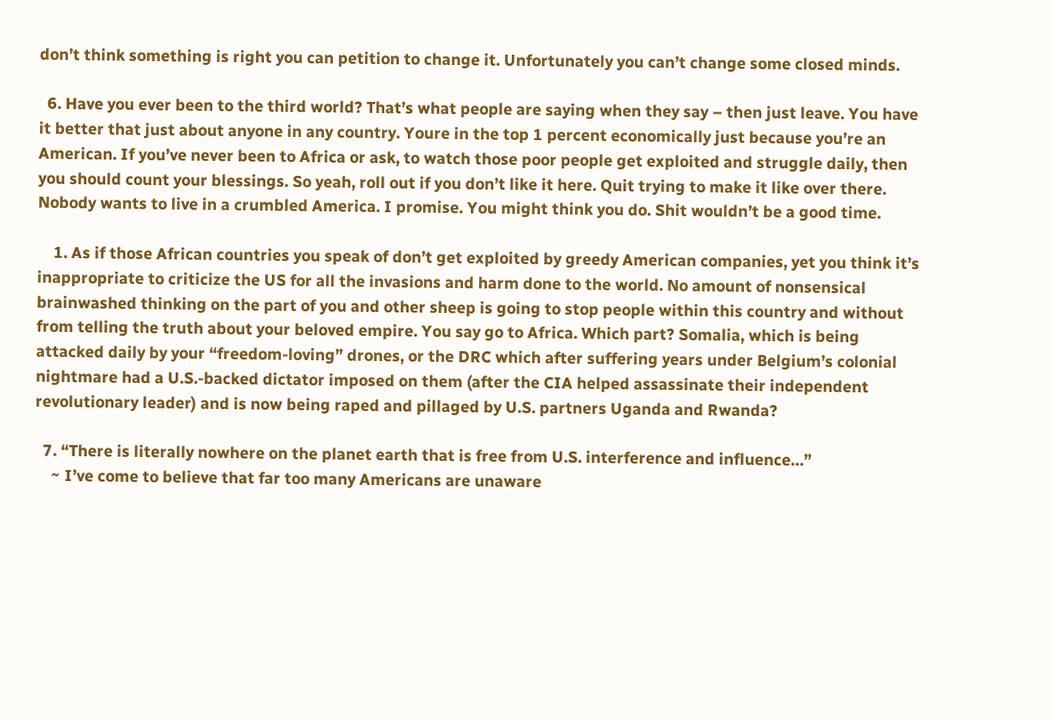don’t think something is right you can petition to change it. Unfortunately you can’t change some closed minds.

  6. Have you ever been to the third world? That’s what people are saying when they say – then just leave. You have it better that just about anyone in any country. Youre in the top 1 percent economically just because you’re an American. If you’ve never been to Africa or ask, to watch those poor people get exploited and struggle daily, then you should count your blessings. So yeah, roll out if you don’t like it here. Quit trying to make it like over there. Nobody wants to live in a crumbled America. I promise. You might think you do. Shit wouldn’t be a good time.

    1. As if those African countries you speak of don’t get exploited by greedy American companies, yet you think it’s inappropriate to criticize the US for all the invasions and harm done to the world. No amount of nonsensical brainwashed thinking on the part of you and other sheep is going to stop people within this country and without from telling the truth about your beloved empire. You say go to Africa. Which part? Somalia, which is being attacked daily by your “freedom-loving” drones, or the DRC which after suffering years under Belgium’s colonial nightmare had a U.S.-backed dictator imposed on them (after the CIA helped assassinate their independent revolutionary leader) and is now being raped and pillaged by U.S. partners Uganda and Rwanda?

  7. “There is literally nowhere on the planet earth that is free from U.S. interference and influence…”
    ~ I’ve come to believe that far too many Americans are unaware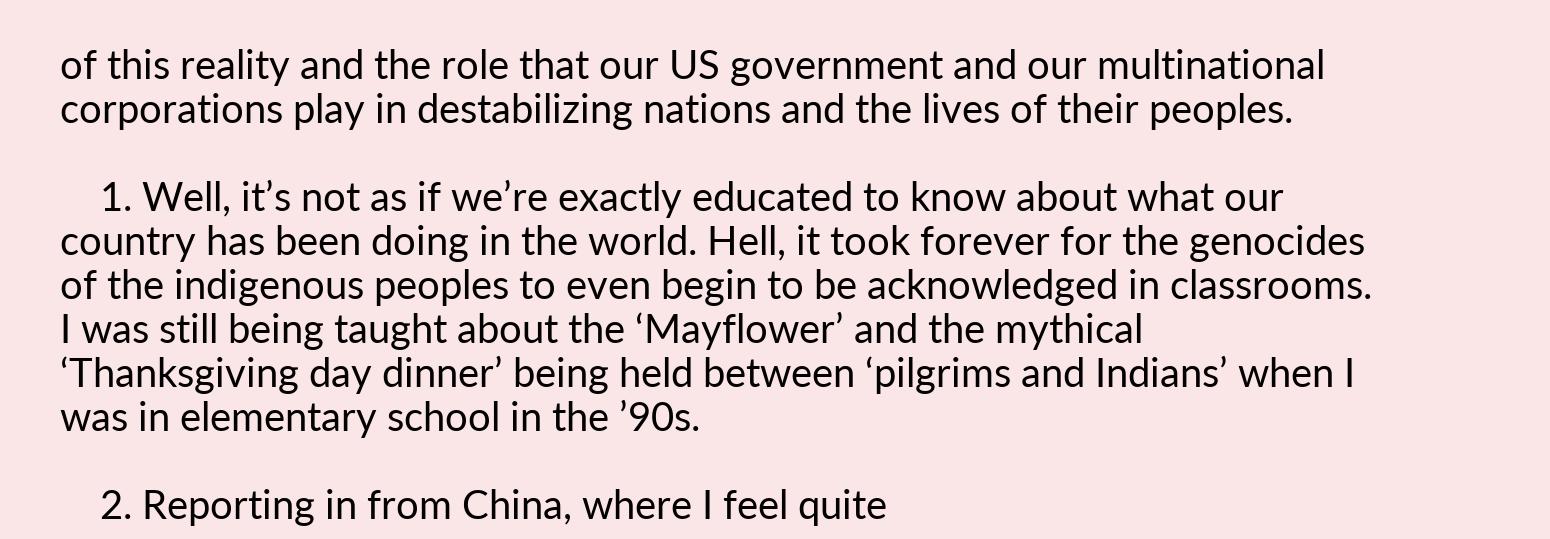of this reality and the role that our US government and our multinational corporations play in destabilizing nations and the lives of their peoples.

    1. Well, it’s not as if we’re exactly educated to know about what our country has been doing in the world. Hell, it took forever for the genocides of the indigenous peoples to even begin to be acknowledged in classrooms. I was still being taught about the ‘Mayflower’ and the mythical ‘Thanksgiving day dinner’ being held between ‘pilgrims and Indians’ when I was in elementary school in the ’90s.

    2. Reporting in from China, where I feel quite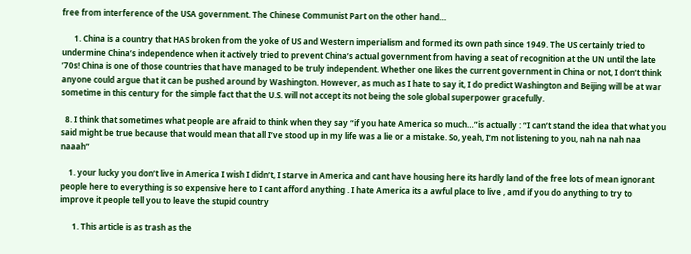free from interference of the USA government. The Chinese Communist Part on the other hand…

      1. China is a country that HAS broken from the yoke of US and Western imperialism and formed its own path since 1949. The US certainly tried to undermine China’s independence when it actively tried to prevent China’s actual government from having a seat of recognition at the UN until the late ’70s! China is one of those countries that have managed to be truly independent. Whether one likes the current government in China or not, I don’t think anyone could argue that it can be pushed around by Washington. However, as much as I hate to say it, I do predict Washington and Beijing will be at war sometime in this century for the simple fact that the U.S. will not accept its not being the sole global superpower gracefully.

  8. I think that sometimes what people are afraid to think when they say “if you hate America so much…”is actually : “I can’t stand the idea that what you said might be true because that would mean that all I’ve stood up in my life was a lie or a mistake. So, yeah, I’m not listening to you, nah na nah naa naaah”

    1. your lucky you don’t live in America I wish I didn’t, I starve in America and cant have housing here its hardly land of the free lots of mean ignorant people here to everything is so expensive here to I cant afford anything . I hate America its a awful place to live , amd if you do anything to try to improve it people tell you to leave the stupid country

      1. This article is as trash as the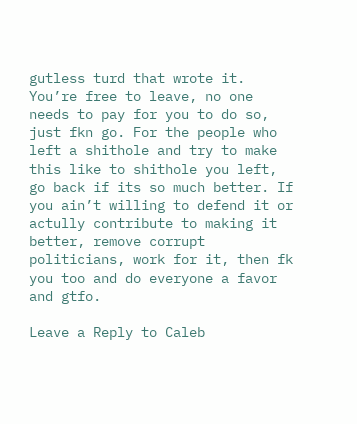gutless turd that wrote it. You’re free to leave, no one needs to pay for you to do so, just fkn go. For the people who left a shithole and try to make this like to shithole you left, go back if its so much better. If you ain’t willing to defend it or actully contribute to making it better, remove corrupt politicians, work for it, then fk you too and do everyone a favor and gtfo.

Leave a Reply to Caleb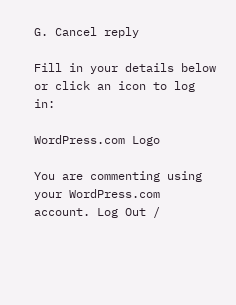G. Cancel reply

Fill in your details below or click an icon to log in:

WordPress.com Logo

You are commenting using your WordPress.com account. Log Out /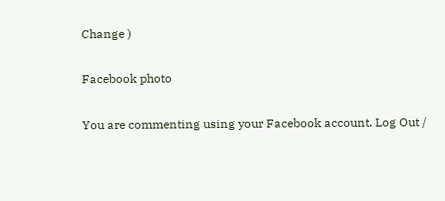Change )

Facebook photo

You are commenting using your Facebook account. Log Out /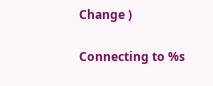Change )

Connecting to %s